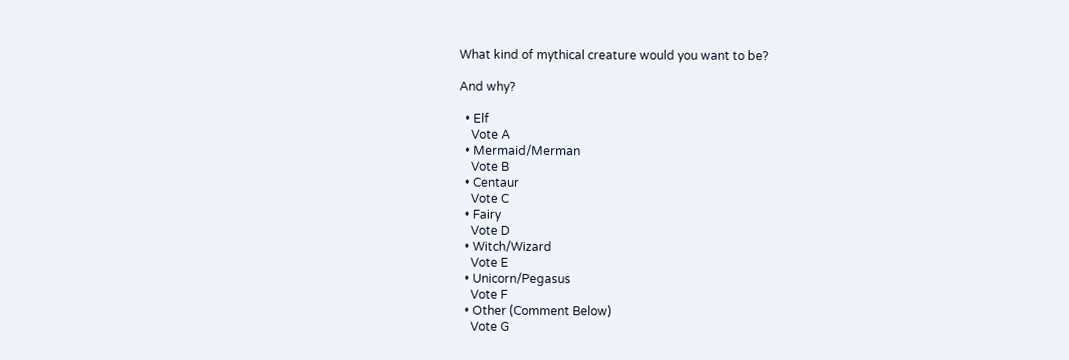What kind of mythical creature would you want to be?

And why?

  • Elf
    Vote A
  • Mermaid/Merman
    Vote B
  • Centaur
    Vote C
  • Fairy
    Vote D
  • Witch/Wizard
    Vote E
  • Unicorn/Pegasus
    Vote F
  • Other (Comment Below)
    Vote G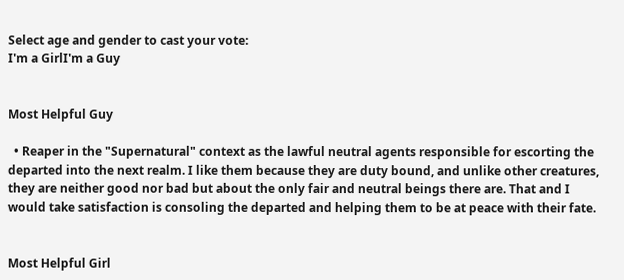Select age and gender to cast your vote:
I'm a GirlI'm a Guy


Most Helpful Guy

  • Reaper in the "Supernatural" context as the lawful neutral agents responsible for escorting the departed into the next realm. I like them because they are duty bound, and unlike other creatures, they are neither good nor bad but about the only fair and neutral beings there are. That and I would take satisfaction is consoling the departed and helping them to be at peace with their fate.


Most Helpful Girl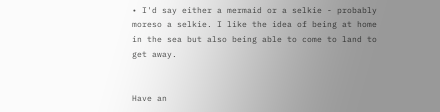• I'd say either a mermaid or a selkie - probably moreso a selkie. I like the idea of being at home in the sea but also being able to come to land to get away.


Have an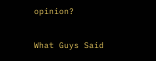opinion?

What Guys Said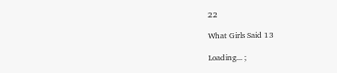22

What Girls Said 13

Loading... ;